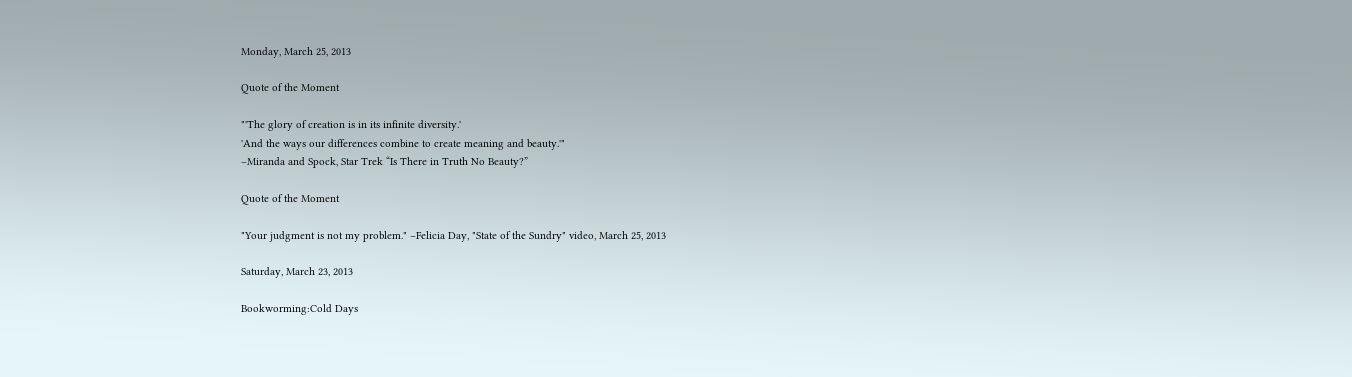Monday, March 25, 2013

Quote of the Moment

"'The glory of creation is in its infinite diversity.'
'And the ways our differences combine to create meaning and beauty.'"
–Miranda and Spock, Star Trek “Is There in Truth No Beauty?”

Quote of the Moment

"Your judgment is not my problem." –Felicia Day, "State of the Sundry" video, March 25, 2013

Saturday, March 23, 2013

Bookworming:Cold Days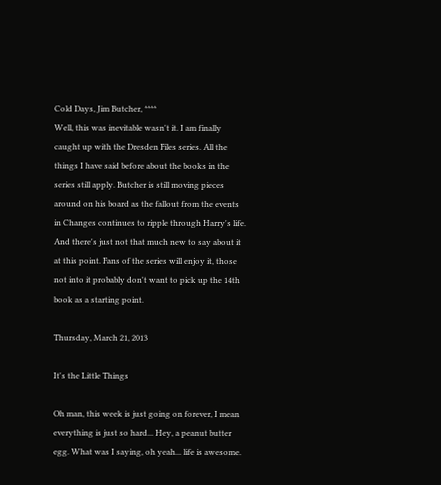Cold Days, Jim Butcher, ****
Well, this was inevitable wasn't it. I am finally caught up with the Dresden Files series. All the things I have said before about the books in the series still apply. Butcher is still moving pieces around on his board as the fallout from the events in Changes continues to ripple through Harry's life. And there's just not that much new to say about it at this point. Fans of the series will enjoy it, those not into it probably don't want to pick up the 14th book as a starting point.

Thursday, March 21, 2013

It's the Little Things

Oh man, this week is just going on forever, I mean everything is just so hard... Hey, a peanut butter egg. What was I saying, oh yeah... life is awesome.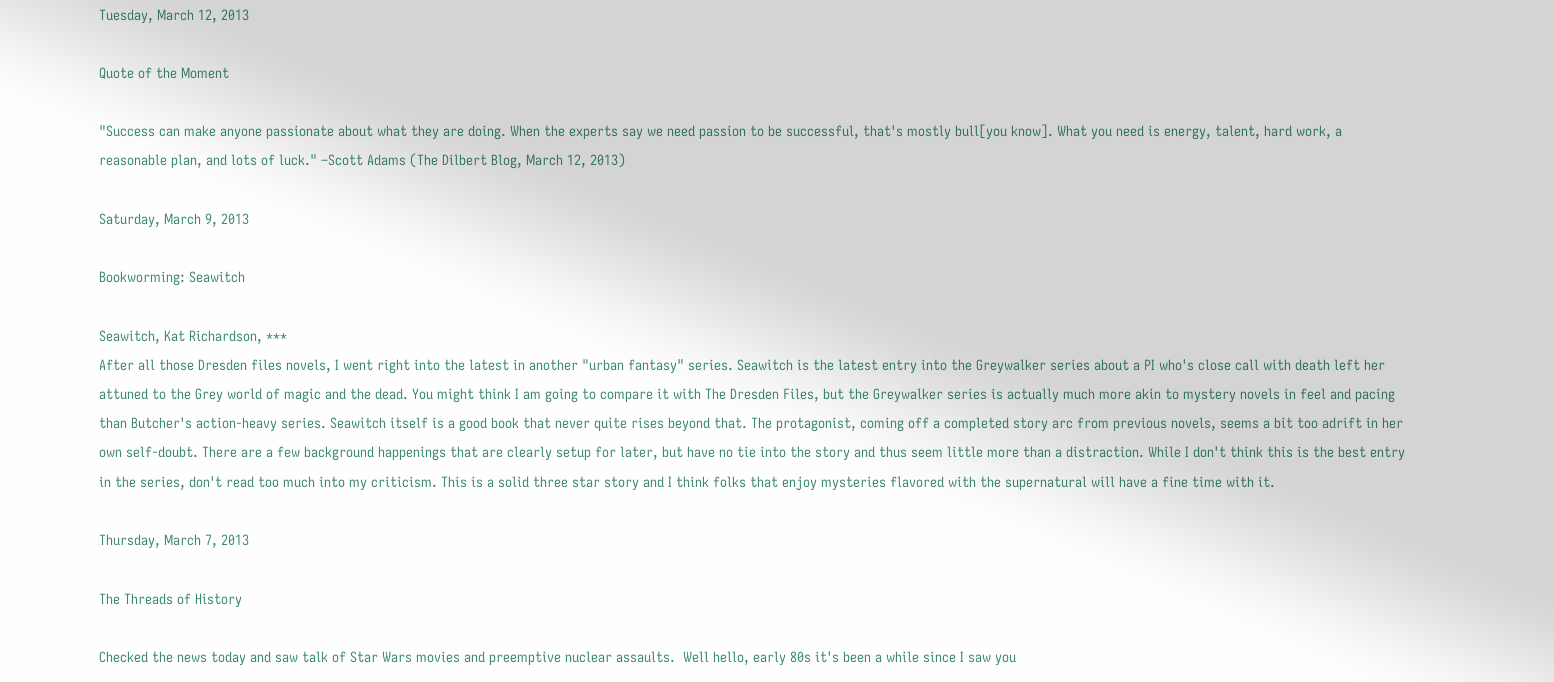Tuesday, March 12, 2013

Quote of the Moment

"Success can make anyone passionate about what they are doing. When the experts say we need passion to be successful, that's mostly bull[you know]. What you need is energy, talent, hard work, a reasonable plan, and lots of luck." –Scott Adams (The Dilbert Blog, March 12, 2013)

Saturday, March 9, 2013

Bookworming: Seawitch

Seawitch, Kat Richardson, ***
After all those Dresden files novels, I went right into the latest in another "urban fantasy" series. Seawitch is the latest entry into the Greywalker series about a PI who's close call with death left her attuned to the Grey world of magic and the dead. You might think I am going to compare it with The Dresden Files, but the Greywalker series is actually much more akin to mystery novels in feel and pacing than Butcher's action-heavy series. Seawitch itself is a good book that never quite rises beyond that. The protagonist, coming off a completed story arc from previous novels, seems a bit too adrift in her own self-doubt. There are a few background happenings that are clearly setup for later, but have no tie into the story and thus seem little more than a distraction. While I don't think this is the best entry in the series, don't read too much into my criticism. This is a solid three star story and I think folks that enjoy mysteries flavored with the supernatural will have a fine time with it.

Thursday, March 7, 2013

The Threads of History

Checked the news today and saw talk of Star Wars movies and preemptive nuclear assaults.  Well hello, early 80s it's been a while since I saw you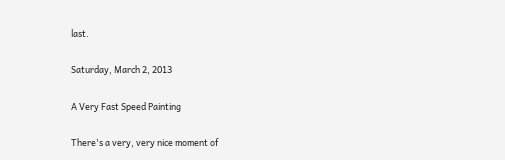last.

Saturday, March 2, 2013

A Very Fast Speed Painting

There's a very, very nice moment of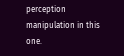perception manipulation in this one.